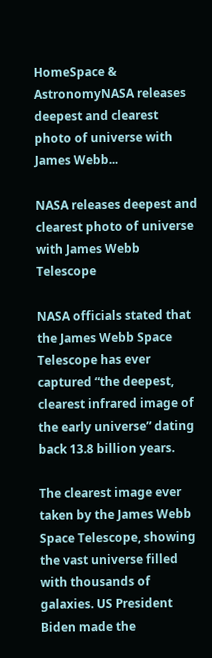HomeSpace & AstronomyNASA releases deepest and clearest photo of universe with James Webb...

NASA releases deepest and clearest photo of universe with James Webb Telescope

NASA officials stated that the James Webb Space Telescope has ever captured “the deepest, clearest infrared image of the early universe” dating back 13.8 billion years.

The clearest image ever taken by the James Webb Space Telescope, showing the vast universe filled with thousands of galaxies. US President Biden made the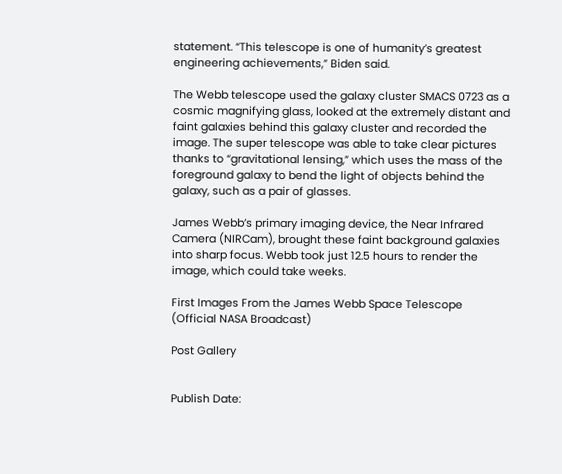statement. “This telescope is one of humanity’s greatest engineering achievements,” Biden said.

The Webb telescope used the galaxy cluster SMACS 0723 as a cosmic magnifying glass, looked at the extremely distant and faint galaxies behind this galaxy cluster and recorded the image. The super telescope was able to take clear pictures thanks to “gravitational lensing,” which uses the mass of the foreground galaxy to bend the light of objects behind the galaxy, such as a pair of glasses.

James Webb’s primary imaging device, the Near Infrared Camera (NIRCam), brought these faint background galaxies into sharp focus. Webb took just 12.5 hours to render the image, which could take weeks.

First Images From the James Webb Space Telescope (Official NASA Broadcast)

Post Gallery


Publish Date: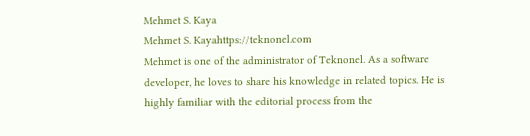Mehmet S. Kaya
Mehmet S. Kayahttps://teknonel.com
Mehmet is one of the administrator of Teknonel. As a software developer, he loves to share his knowledge in related topics. He is highly familiar with the editorial process from the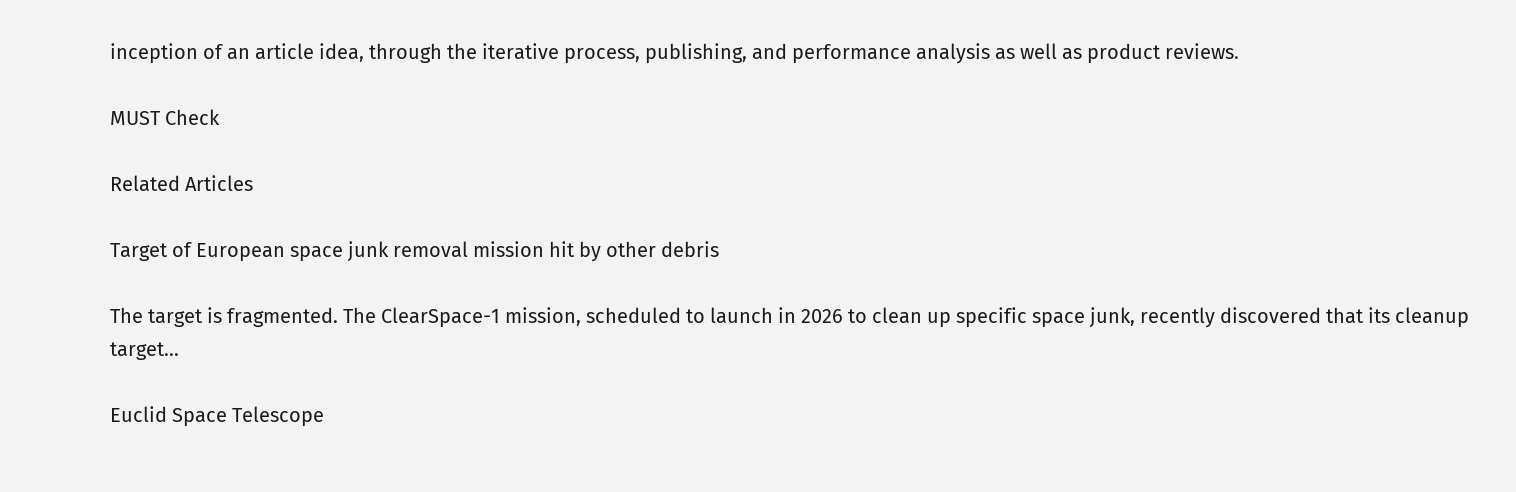inception of an article idea, through the iterative process, publishing, and performance analysis as well as product reviews.

MUST Check

Related Articles

Target of European space junk removal mission hit by other debris

The target is fragmented. The ClearSpace-1 mission, scheduled to launch in 2026 to clean up specific space junk, recently discovered that its cleanup target...

Euclid Space Telescope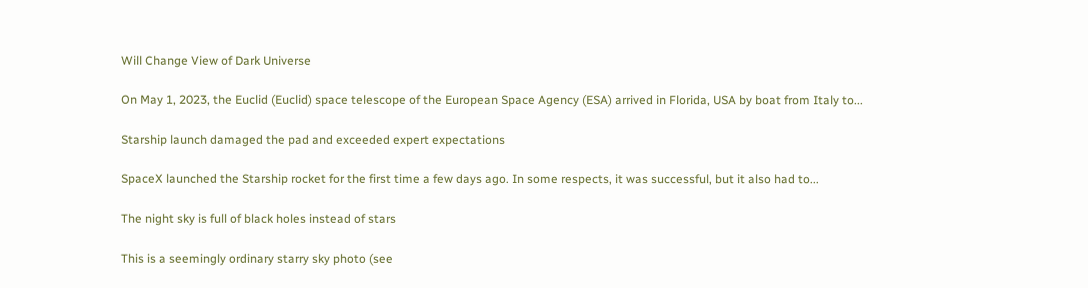Will Change View of Dark Universe

On May 1, 2023, the Euclid (Euclid) space telescope of the European Space Agency (ESA) arrived in Florida, USA by boat from Italy to...

Starship launch damaged the pad and exceeded expert expectations

SpaceX launched the Starship rocket for the first time a few days ago. In some respects, it was successful, but it also had to...

The night sky is full of black holes instead of stars

This is a seemingly ordinary starry sky photo (see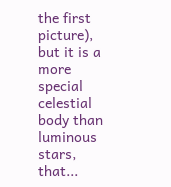the first picture), but it is a more special celestial body than luminous stars, that...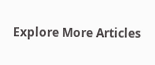Explore More Articles